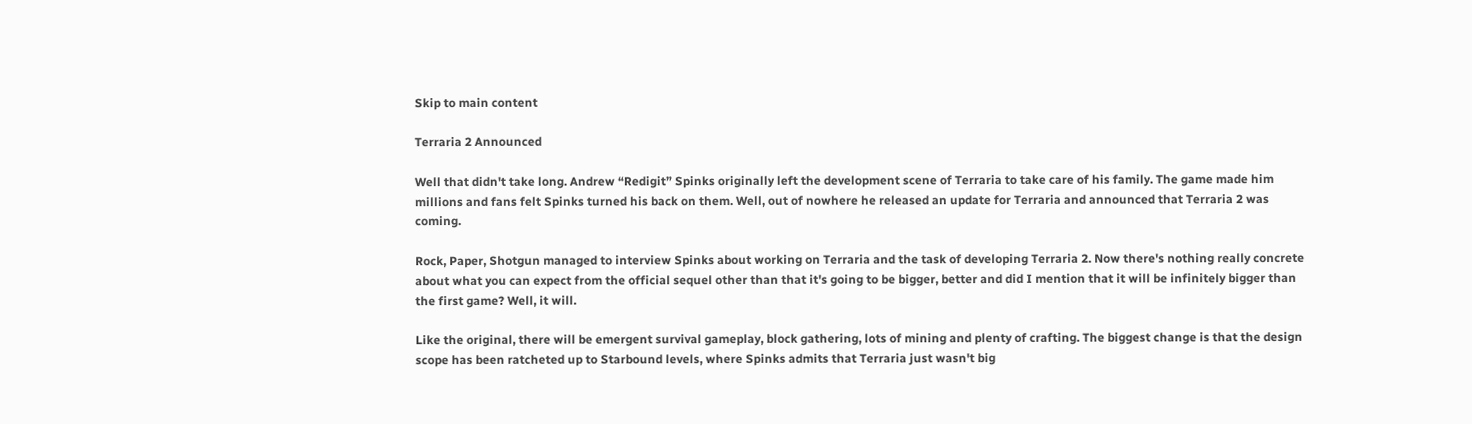Skip to main content

Terraria 2 Announced

Well that didn't take long. Andrew “Redigit” Spinks originally left the development scene of Terraria to take care of his family. The game made him millions and fans felt Spinks turned his back on them. Well, out of nowhere he released an update for Terraria and announced that Terraria 2 was coming.

Rock, Paper, Shotgun managed to interview Spinks about working on Terraria and the task of developing Terraria 2. Now there's nothing really concrete about what you can expect from the official sequel other than that it's going to be bigger, better and did I mention that it will be infinitely bigger than the first game? Well, it will.

Like the original, there will be emergent survival gameplay, block gathering, lots of mining and plenty of crafting. The biggest change is that the design scope has been ratcheted up to Starbound levels, where Spinks admits that Terraria just wasn't big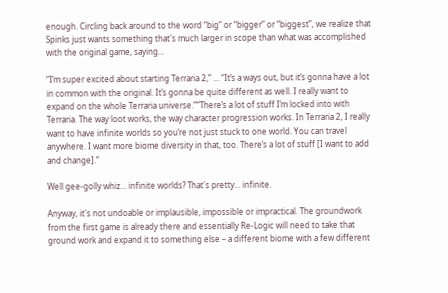enough. Circling back around to the word “big” or “bigger” or “biggest”, we realize that Spinks just wants something that's much larger in scope than what was accomplished with the original game, saying...

“I’m super excited about starting Terraria 2,” ... “It’s a ways out, but it’s gonna have a lot in common with the original. It’s gonna be quite different as well. I really want to expand on the whole Terraria universe.”“There’s a lot of stuff I’m locked into with Terraria. The way loot works, the way character progression works. In Terraria 2, I really want to have infinite worlds so you’re not just stuck to one world. You can travel anywhere. I want more biome diversity in that, too. There’s a lot of stuff [I want to add and change].”

Well gee-golly whiz... infinite worlds? That's pretty... infinite.

Anyway, it's not undoable or implausible, impossible or impractical. The groundwork from the first game is already there and essentially Re-Logic will need to take that ground work and expand it to something else – a different biome with a few different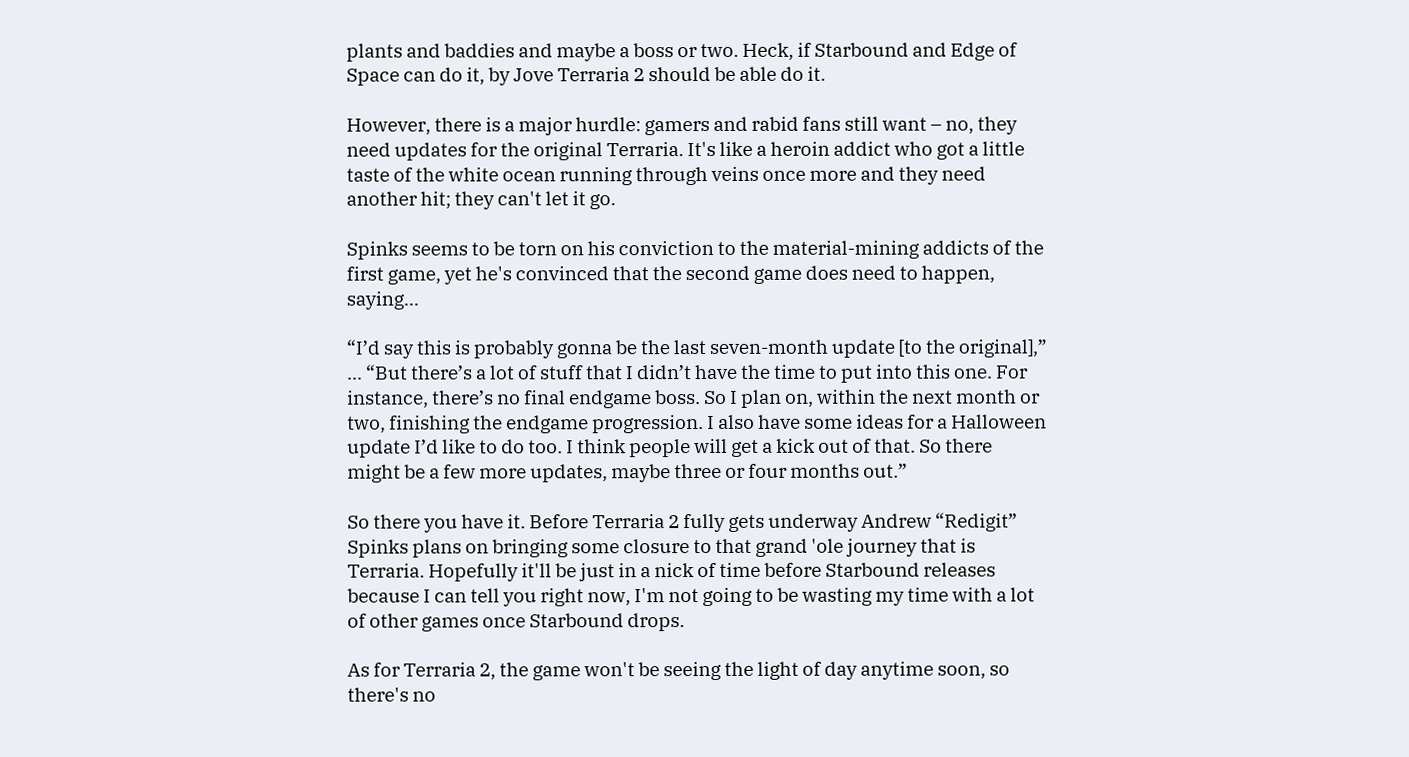plants and baddies and maybe a boss or two. Heck, if Starbound and Edge of Space can do it, by Jove Terraria 2 should be able do it.

However, there is a major hurdle: gamers and rabid fans still want – no, they need updates for the original Terraria. It's like a heroin addict who got a little taste of the white ocean running through veins once more and they need another hit; they can't let it go.

Spinks seems to be torn on his conviction to the material-mining addicts of the first game, yet he's convinced that the second game does need to happen, saying...

“I’d say this is probably gonna be the last seven-month update [to the original],” ... “But there’s a lot of stuff that I didn’t have the time to put into this one. For instance, there’s no final endgame boss. So I plan on, within the next month or two, finishing the endgame progression. I also have some ideas for a Halloween update I’d like to do too. I think people will get a kick out of that. So there might be a few more updates, maybe three or four months out.”

So there you have it. Before Terraria 2 fully gets underway Andrew “Redigit” Spinks plans on bringing some closure to that grand 'ole journey that is Terraria. Hopefully it'll be just in a nick of time before Starbound releases because I can tell you right now, I'm not going to be wasting my time with a lot of other games once Starbound drops.

As for Terraria 2, the game won't be seeing the light of day anytime soon, so there's no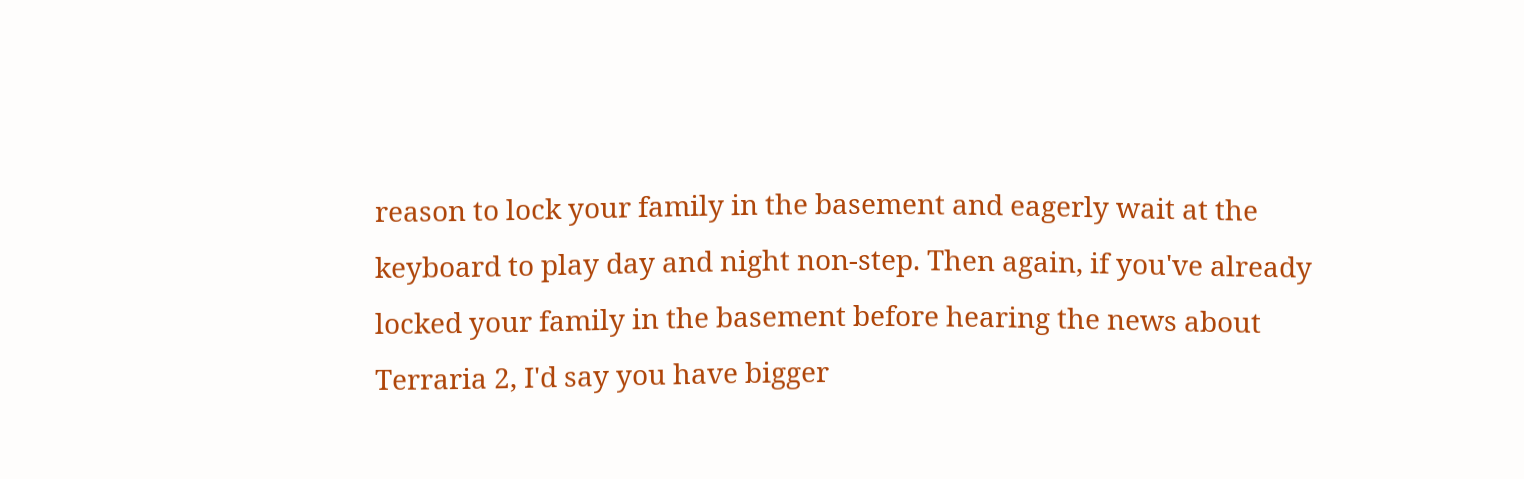reason to lock your family in the basement and eagerly wait at the keyboard to play day and night non-step. Then again, if you've already locked your family in the basement before hearing the news about Terraria 2, I'd say you have bigger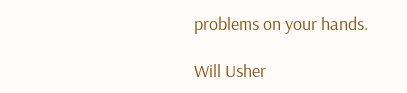problems on your hands.

Will Usher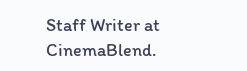Staff Writer at CinemaBlend.